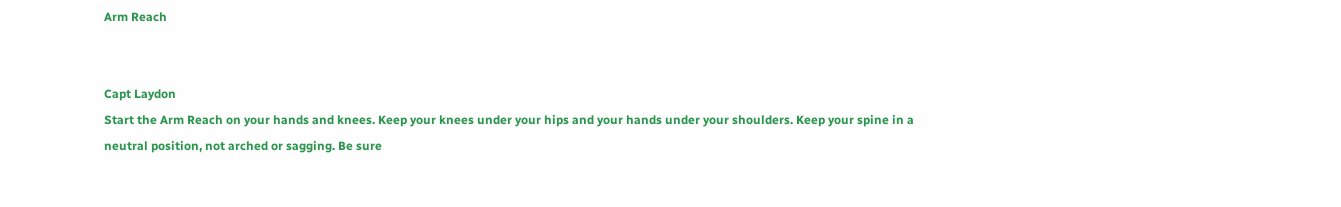Arm Reach


Capt Laydon
Start the Arm Reach on your hands and knees. Keep your knees under your hips and your hands under your shoulders. Keep your spine in a neutral position, not arched or sagging. Be sure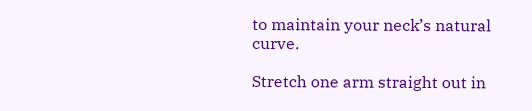to maintain your neck’s natural curve.

Stretch one arm straight out in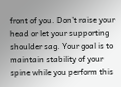front of you. Don’t raise your head or let your supporting shoulder sag. Your goal is to maintain stability of your spine while you perform this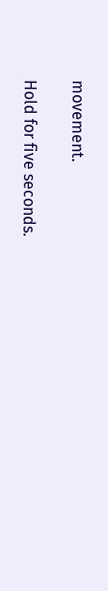movement.

Hold for five seconds.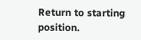Return to starting position.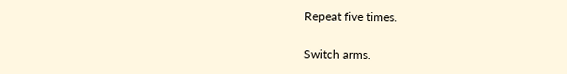Repeat five times.

Switch arms.